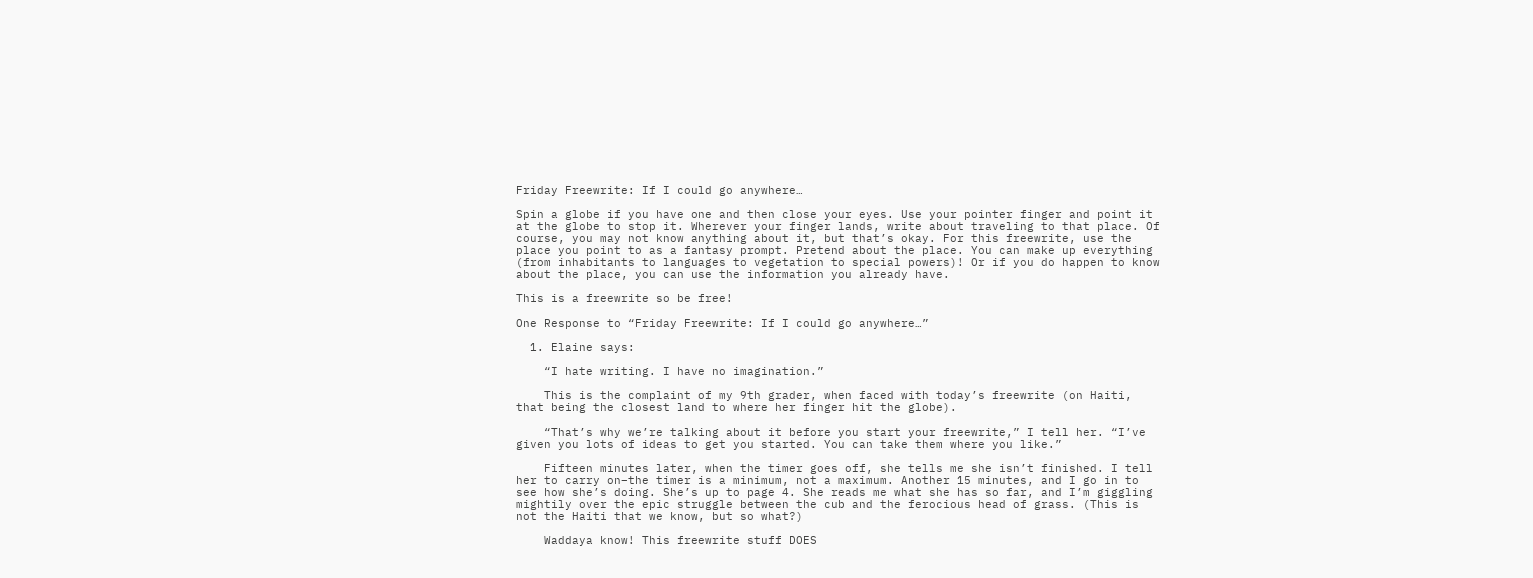Friday Freewrite: If I could go anywhere…

Spin a globe if you have one and then close your eyes. Use your pointer finger and point it at the globe to stop it. Wherever your finger lands, write about traveling to that place. Of course, you may not know anything about it, but that’s okay. For this freewrite, use the place you point to as a fantasy prompt. Pretend about the place. You can make up everything (from inhabitants to languages to vegetation to special powers)! Or if you do happen to know about the place, you can use the information you already have.

This is a freewrite so be free!

One Response to “Friday Freewrite: If I could go anywhere…”

  1. Elaine says:

    “I hate writing. I have no imagination.”

    This is the complaint of my 9th grader, when faced with today’s freewrite (on Haiti, that being the closest land to where her finger hit the globe).

    “That’s why we’re talking about it before you start your freewrite,” I tell her. “I’ve given you lots of ideas to get you started. You can take them where you like.”

    Fifteen minutes later, when the timer goes off, she tells me she isn’t finished. I tell her to carry on–the timer is a minimum, not a maximum. Another 15 minutes, and I go in to see how she’s doing. She’s up to page 4. She reads me what she has so far, and I’m giggling mightily over the epic struggle between the cub and the ferocious head of grass. (This is not the Haiti that we know, but so what?)

    Waddaya know! This freewrite stuff DOES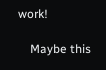work!

    Maybe this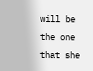will be the one that she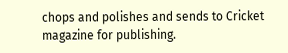chops and polishes and sends to Cricket magazine for publishing.